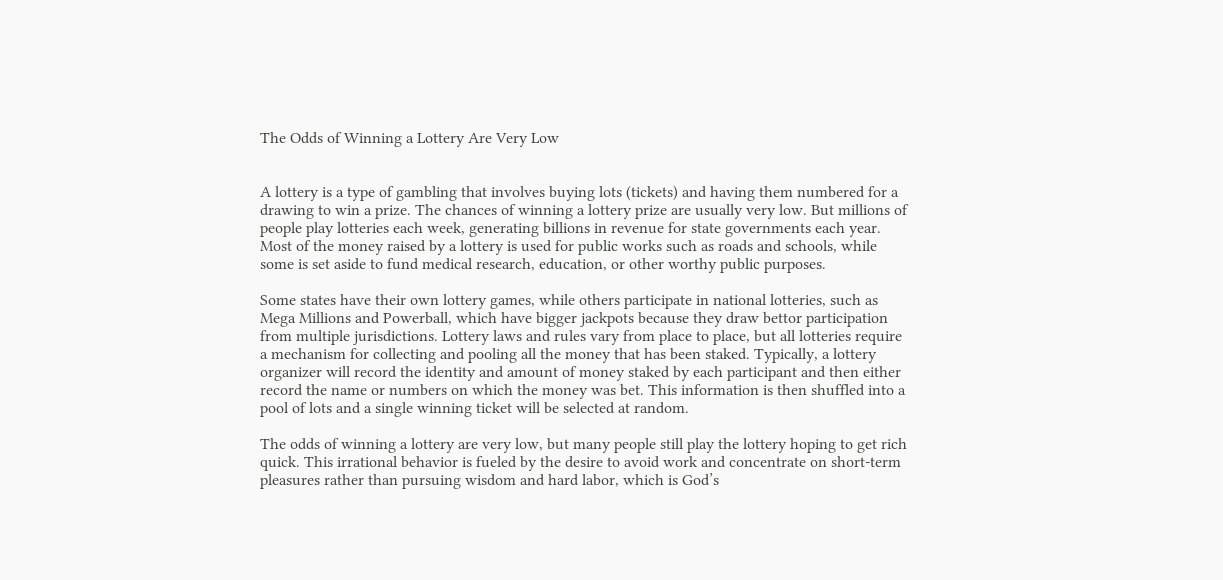The Odds of Winning a Lottery Are Very Low


A lottery is a type of gambling that involves buying lots (tickets) and having them numbered for a drawing to win a prize. The chances of winning a lottery prize are usually very low. But millions of people play lotteries each week, generating billions in revenue for state governments each year. Most of the money raised by a lottery is used for public works such as roads and schools, while some is set aside to fund medical research, education, or other worthy public purposes.

Some states have their own lottery games, while others participate in national lotteries, such as Mega Millions and Powerball, which have bigger jackpots because they draw bettor participation from multiple jurisdictions. Lottery laws and rules vary from place to place, but all lotteries require a mechanism for collecting and pooling all the money that has been staked. Typically, a lottery organizer will record the identity and amount of money staked by each participant and then either record the name or numbers on which the money was bet. This information is then shuffled into a pool of lots and a single winning ticket will be selected at random.

The odds of winning a lottery are very low, but many people still play the lottery hoping to get rich quick. This irrational behavior is fueled by the desire to avoid work and concentrate on short-term pleasures rather than pursuing wisdom and hard labor, which is God’s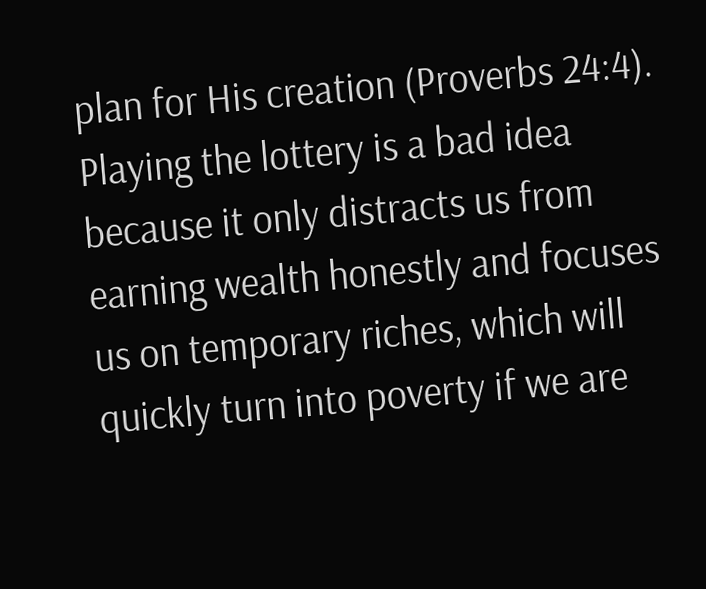plan for His creation (Proverbs 24:4). Playing the lottery is a bad idea because it only distracts us from earning wealth honestly and focuses us on temporary riches, which will quickly turn into poverty if we are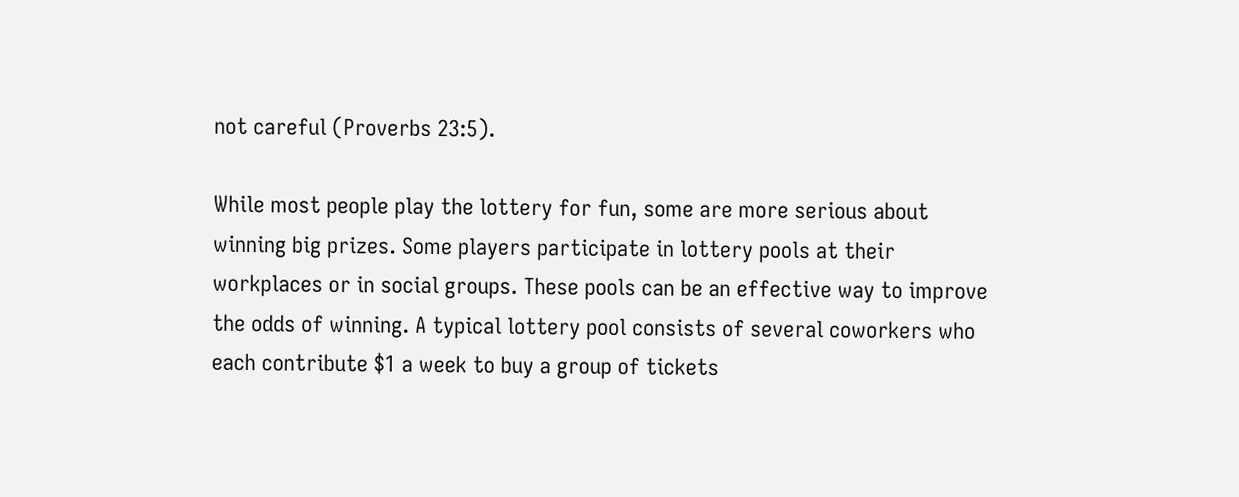not careful (Proverbs 23:5).

While most people play the lottery for fun, some are more serious about winning big prizes. Some players participate in lottery pools at their workplaces or in social groups. These pools can be an effective way to improve the odds of winning. A typical lottery pool consists of several coworkers who each contribute $1 a week to buy a group of tickets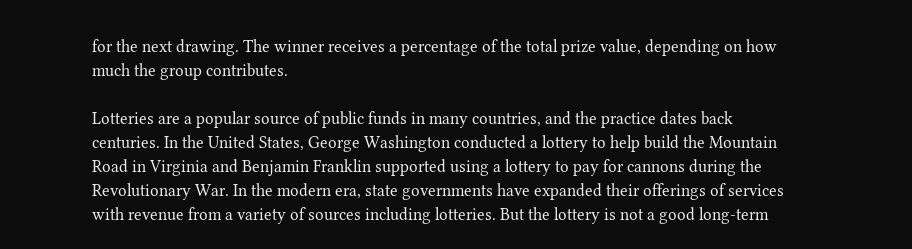for the next drawing. The winner receives a percentage of the total prize value, depending on how much the group contributes.

Lotteries are a popular source of public funds in many countries, and the practice dates back centuries. In the United States, George Washington conducted a lottery to help build the Mountain Road in Virginia and Benjamin Franklin supported using a lottery to pay for cannons during the Revolutionary War. In the modern era, state governments have expanded their offerings of services with revenue from a variety of sources including lotteries. But the lottery is not a good long-term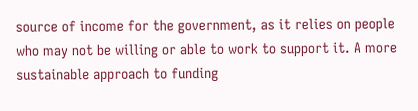source of income for the government, as it relies on people who may not be willing or able to work to support it. A more sustainable approach to funding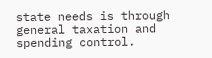state needs is through general taxation and spending control.